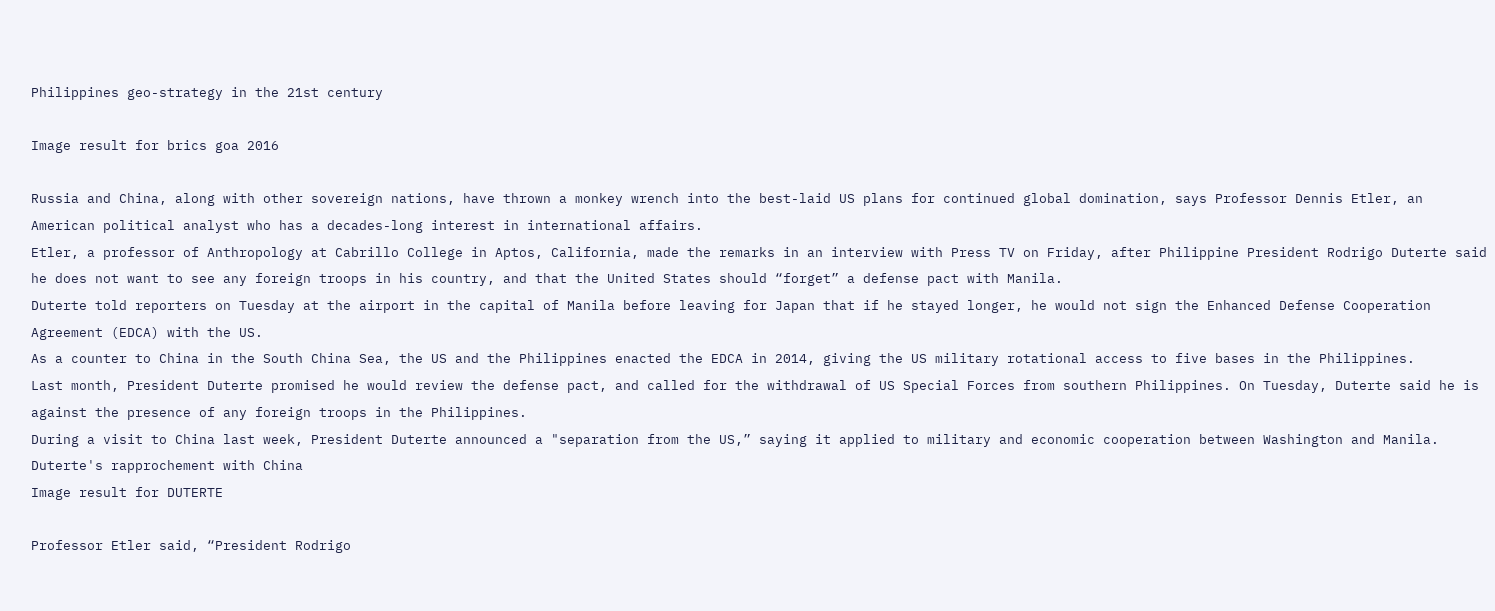Philippines geo-strategy in the 21st century

Image result for brics goa 2016

Russia and China, along with other sovereign nations, have thrown a monkey wrench into the best-laid US plans for continued global domination, says Professor Dennis Etler, an American political analyst who has a decades-long interest in international affairs.
Etler, a professor of Anthropology at Cabrillo College in Aptos, California, made the remarks in an interview with Press TV on Friday, after Philippine President Rodrigo Duterte said he does not want to see any foreign troops in his country, and that the United States should “forget” a defense pact with Manila.
Duterte told reporters on Tuesday at the airport in the capital of Manila before leaving for Japan that if he stayed longer, he would not sign the Enhanced Defense Cooperation Agreement (EDCA) with the US.
As a counter to China in the South China Sea, the US and the Philippines enacted the EDCA in 2014, giving the US military rotational access to five bases in the Philippines.
Last month, President Duterte promised he would review the defense pact, and called for the withdrawal of US Special Forces from southern Philippines. On Tuesday, Duterte said he is against the presence of any foreign troops in the Philippines.
During a visit to China last week, President Duterte announced a "separation from the US,” saying it applied to military and economic cooperation between Washington and Manila.
Duterte's rapprochement with China
Image result for DUTERTE

Professor Etler said, “President Rodrigo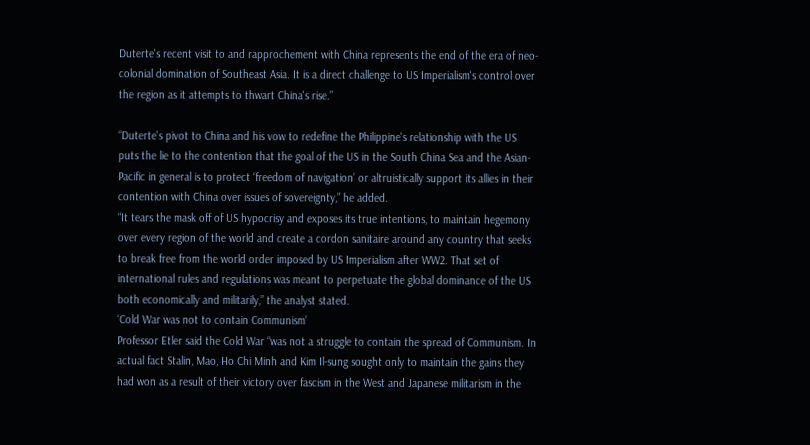Duterte's recent visit to and rapprochement with China represents the end of the era of neo-colonial domination of Southeast Asia. It is a direct challenge to US Imperialism's control over the region as it attempts to thwart China's rise.”

“Duterte's pivot to China and his vow to redefine the Philippine's relationship with the US puts the lie to the contention that the goal of the US in the South China Sea and the Asian-Pacific in general is to protect ‘freedom of navigation’ or altruistically support its allies in their contention with China over issues of sovereignty,” he added.
“It tears the mask off of US hypocrisy and exposes its true intentions, to maintain hegemony over every region of the world and create a cordon sanitaire around any country that seeks to break free from the world order imposed by US Imperialism after WW2. That set of international rules and regulations was meant to perpetuate the global dominance of the US both economically and militarily,” the analyst stated.
‘Cold War was not to contain Communism’
Professor Etler said the Cold War “was not a struggle to contain the spread of Communism. In actual fact Stalin, Mao, Ho Chi Minh and Kim Il-sung sought only to maintain the gains they had won as a result of their victory over fascism in the West and Japanese militarism in the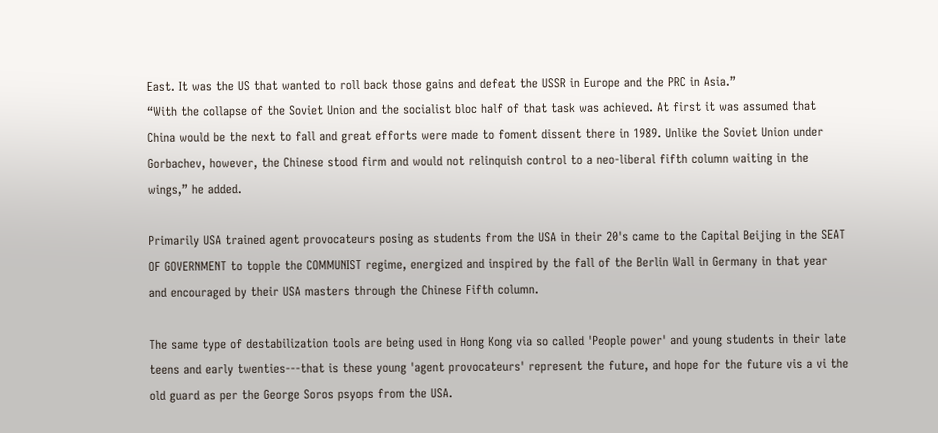East. It was the US that wanted to roll back those gains and defeat the USSR in Europe and the PRC in Asia.”
“With the collapse of the Soviet Union and the socialist bloc half of that task was achieved. At first it was assumed that China would be the next to fall and great efforts were made to foment dissent there in 1989. Unlike the Soviet Union under Gorbachev, however, the Chinese stood firm and would not relinquish control to a neo-liberal fifth column waiting in the wings,” he added.

Primarily USA trained agent provocateurs posing as students from the USA in their 20's came to the Capital Beijing in the SEAT OF GOVERNMENT to topple the COMMUNIST regime, energized and inspired by the fall of the Berlin Wall in Germany in that year and encouraged by their USA masters through the Chinese Fifth column.

The same type of destabilization tools are being used in Hong Kong via so called 'People power' and young students in their late teens and early twenties---that is these young 'agent provocateurs' represent the future, and hope for the future vis a vi the old guard as per the George Soros psyops from the USA.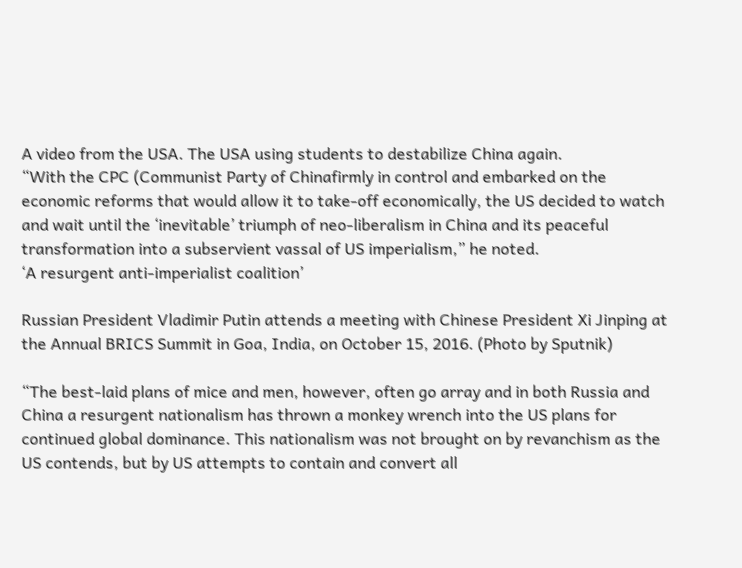A video from the USA. The USA using students to destabilize China again.
“With the CPC (Communist Party of Chinafirmly in control and embarked on the economic reforms that would allow it to take-off economically, the US decided to watch and wait until the ‘inevitable’ triumph of neo-liberalism in China and its peaceful transformation into a subservient vassal of US imperialism,” he noted.
‘A resurgent anti-imperialist coalition’

Russian President Vladimir Putin attends a meeting with Chinese President Xi Jinping at the Annual BRICS Summit in Goa, India, on October 15, 2016. (Photo by Sputnik)

“The best-laid plans of mice and men, however, often go array and in both Russia and China a resurgent nationalism has thrown a monkey wrench into the US plans for continued global dominance. This nationalism was not brought on by revanchism as the US contends, but by US attempts to contain and convert all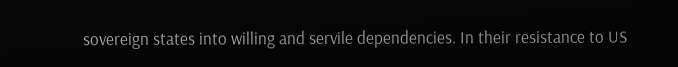sovereign states into willing and servile dependencies. In their resistance to US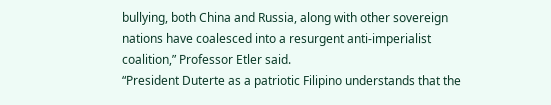bullying, both China and Russia, along with other sovereign nations have coalesced into a resurgent anti-imperialist coalition,” Professor Etler said.
“President Duterte as a patriotic Filipino understands that the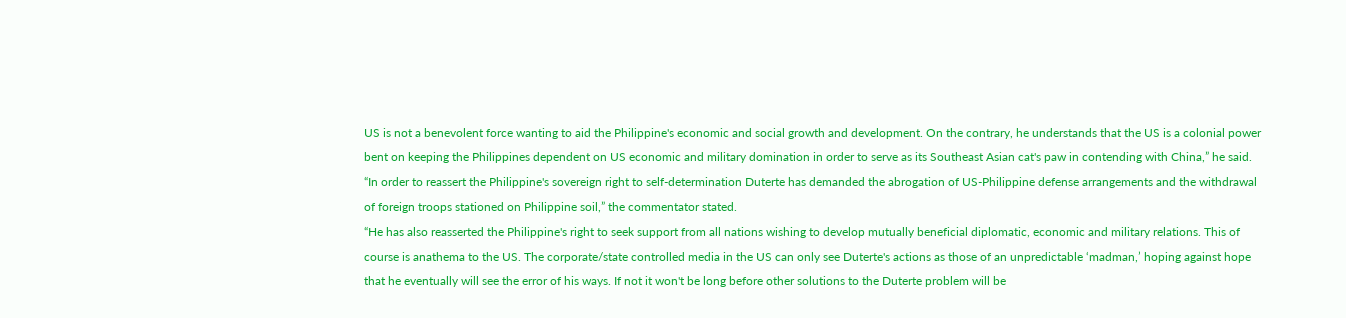US is not a benevolent force wanting to aid the Philippine's economic and social growth and development. On the contrary, he understands that the US is a colonial power bent on keeping the Philippines dependent on US economic and military domination in order to serve as its Southeast Asian cat's paw in contending with China,” he said.
“In order to reassert the Philippine's sovereign right to self-determination Duterte has demanded the abrogation of US-Philippine defense arrangements and the withdrawal of foreign troops stationed on Philippine soil,” the commentator stated.
“He has also reasserted the Philippine's right to seek support from all nations wishing to develop mutually beneficial diplomatic, economic and military relations. This of course is anathema to the US. The corporate/state controlled media in the US can only see Duterte's actions as those of an unpredictable ‘madman,’ hoping against hope that he eventually will see the error of his ways. If not it won't be long before other solutions to the Duterte problem will be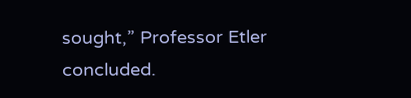sought,” Professor Etler concluded.